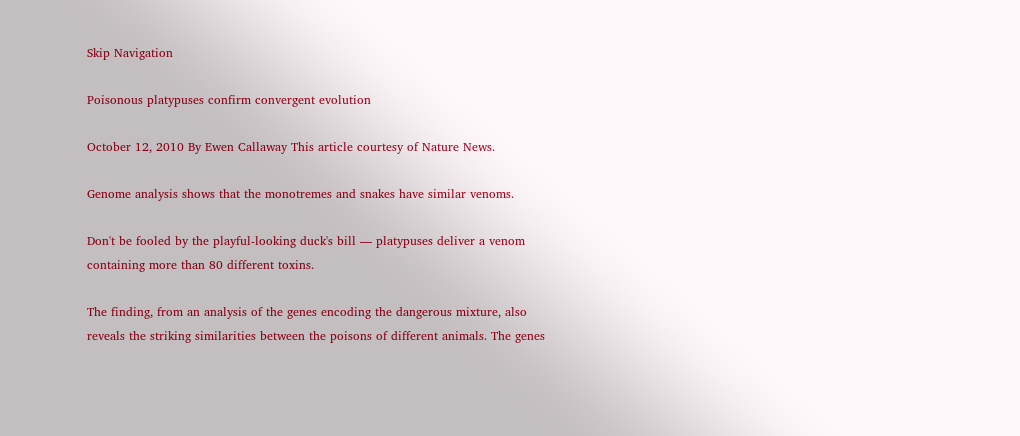Skip Navigation

Poisonous platypuses confirm convergent evolution

October 12, 2010 By Ewen Callaway This article courtesy of Nature News.

Genome analysis shows that the monotremes and snakes have similar venoms.

Don't be fooled by the playful-looking duck's bill — platypuses deliver a venom containing more than 80 different toxins.

The finding, from an analysis of the genes encoding the dangerous mixture, also reveals the striking similarities between the poisons of different animals. The genes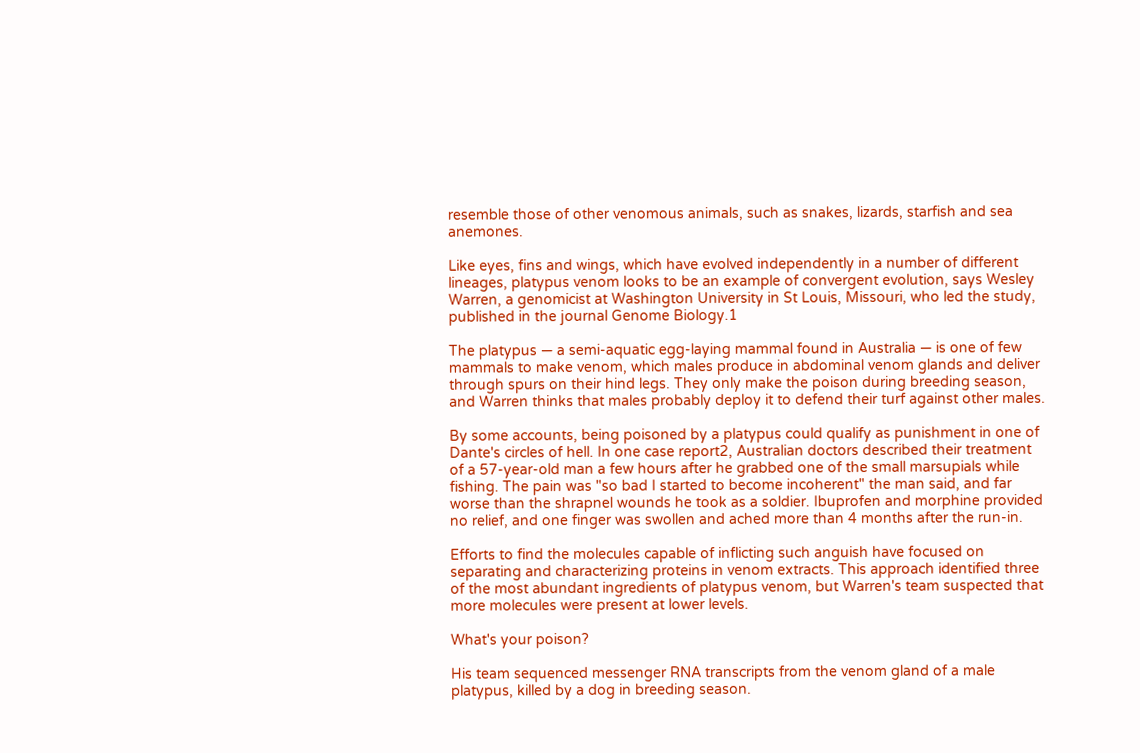resemble those of other venomous animals, such as snakes, lizards, starfish and sea anemones.

Like eyes, fins and wings, which have evolved independently in a number of different lineages, platypus venom looks to be an example of convergent evolution, says Wesley Warren, a genomicist at Washington University in St Louis, Missouri, who led the study, published in the journal Genome Biology.1

The platypus — a semi-aquatic egg-laying mammal found in Australia — is one of few mammals to make venom, which males produce in abdominal venom glands and deliver through spurs on their hind legs. They only make the poison during breeding season, and Warren thinks that males probably deploy it to defend their turf against other males.

By some accounts, being poisoned by a platypus could qualify as punishment in one of Dante's circles of hell. In one case report2, Australian doctors described their treatment of a 57-year-old man a few hours after he grabbed one of the small marsupials while fishing. The pain was "so bad I started to become incoherent" the man said, and far worse than the shrapnel wounds he took as a soldier. Ibuprofen and morphine provided no relief, and one finger was swollen and ached more than 4 months after the run-in.

Efforts to find the molecules capable of inflicting such anguish have focused on separating and characterizing proteins in venom extracts. This approach identified three of the most abundant ingredients of platypus venom, but Warren's team suspected that more molecules were present at lower levels.

What's your poison?

His team sequenced messenger RNA transcripts from the venom gland of a male platypus, killed by a dog in breeding season.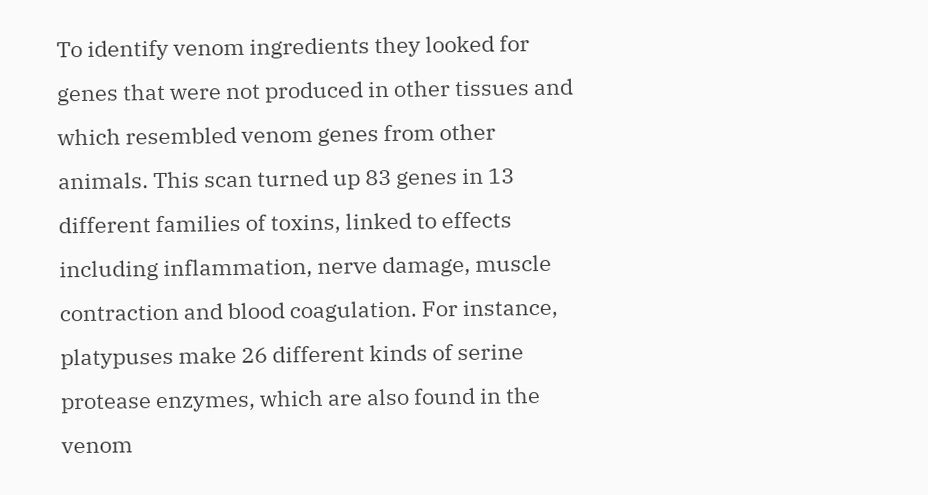To identify venom ingredients they looked for genes that were not produced in other tissues and which resembled venom genes from other animals. This scan turned up 83 genes in 13 different families of toxins, linked to effects including inflammation, nerve damage, muscle contraction and blood coagulation. For instance, platypuses make 26 different kinds of serine protease enzymes, which are also found in the venom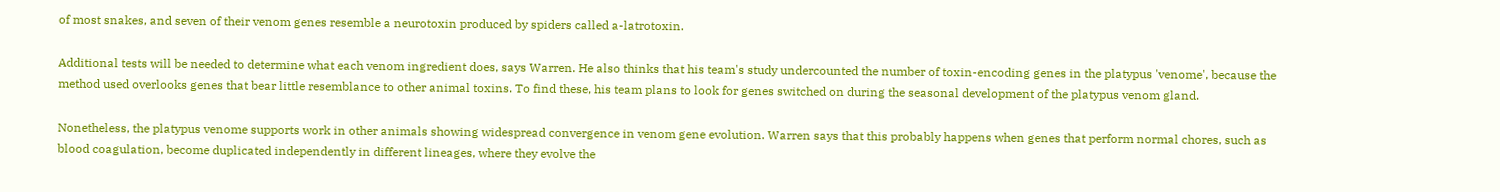of most snakes, and seven of their venom genes resemble a neurotoxin produced by spiders called a-latrotoxin.

Additional tests will be needed to determine what each venom ingredient does, says Warren. He also thinks that his team's study undercounted the number of toxin-encoding genes in the platypus 'venome', because the method used overlooks genes that bear little resemblance to other animal toxins. To find these, his team plans to look for genes switched on during the seasonal development of the platypus venom gland.

Nonetheless, the platypus venome supports work in other animals showing widespread convergence in venom gene evolution. Warren says that this probably happens when genes that perform normal chores, such as blood coagulation, become duplicated independently in different lineages, where they evolve the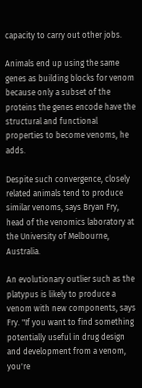capacity to carry out other jobs.

Animals end up using the same genes as building blocks for venom because only a subset of the proteins the genes encode have the structural and functional properties to become venoms, he adds.

Despite such convergence, closely related animals tend to produce similar venoms, says Bryan Fry, head of the venomics laboratory at the University of Melbourne, Australia.

An evolutionary outlier such as the platypus is likely to produce a venom with new components, says Fry. "If you want to find something potentially useful in drug design and development from a venom, you're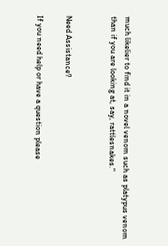much likelier to find it in a novel venom such as platypus venom than if you are looking at, say, rattlesnakes."


Need Assistance?

If you need help or have a question please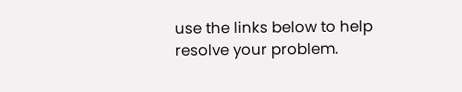use the links below to help resolve your problem.